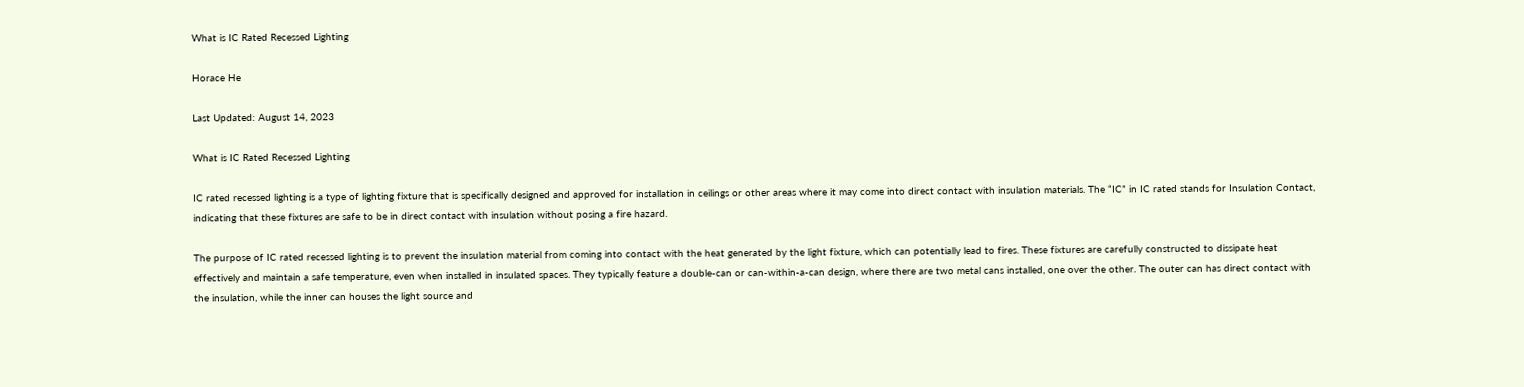What is IC Rated Recessed Lighting

Horace He

Last Updated: August 14, 2023

What is IC Rated Recessed Lighting

IC rated recessed lighting is a type of lighting fixture that is specifically designed and approved for installation in ceilings or other areas where it may come into direct contact with insulation materials. The “IC” in IC rated stands for Insulation Contact, indicating that these fixtures are safe to be in direct contact with insulation without posing a fire hazard.

The purpose of IC rated recessed lighting is to prevent the insulation material from coming into contact with the heat generated by the light fixture, which can potentially lead to fires. These fixtures are carefully constructed to dissipate heat effectively and maintain a safe temperature, even when installed in insulated spaces. They typically feature a double-can or can-within-a-can design, where there are two metal cans installed, one over the other. The outer can has direct contact with the insulation, while the inner can houses the light source and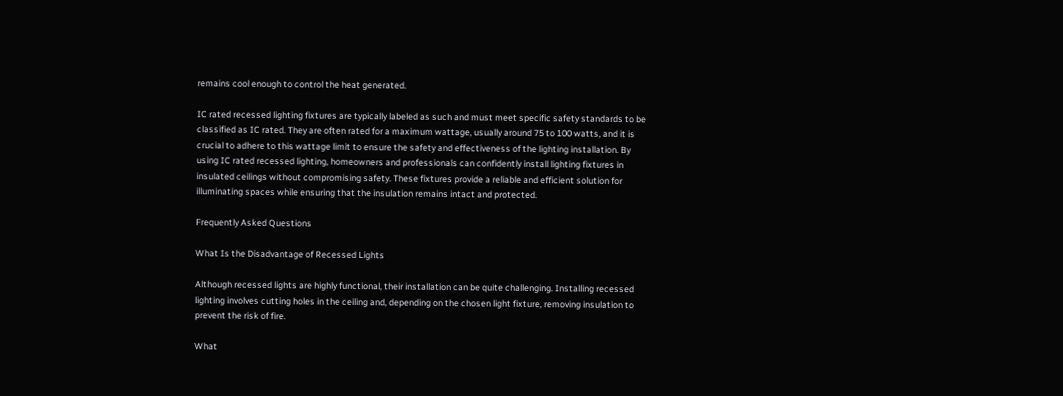remains cool enough to control the heat generated.

IC rated recessed lighting fixtures are typically labeled as such and must meet specific safety standards to be classified as IC rated. They are often rated for a maximum wattage, usually around 75 to 100 watts, and it is crucial to adhere to this wattage limit to ensure the safety and effectiveness of the lighting installation. By using IC rated recessed lighting, homeowners and professionals can confidently install lighting fixtures in insulated ceilings without compromising safety. These fixtures provide a reliable and efficient solution for illuminating spaces while ensuring that the insulation remains intact and protected.

Frequently Asked Questions

What Is the Disadvantage of Recessed Lights

Although recessed lights are highly functional, their installation can be quite challenging. Installing recessed lighting involves cutting holes in the ceiling and, depending on the chosen light fixture, removing insulation to prevent the risk of fire.

What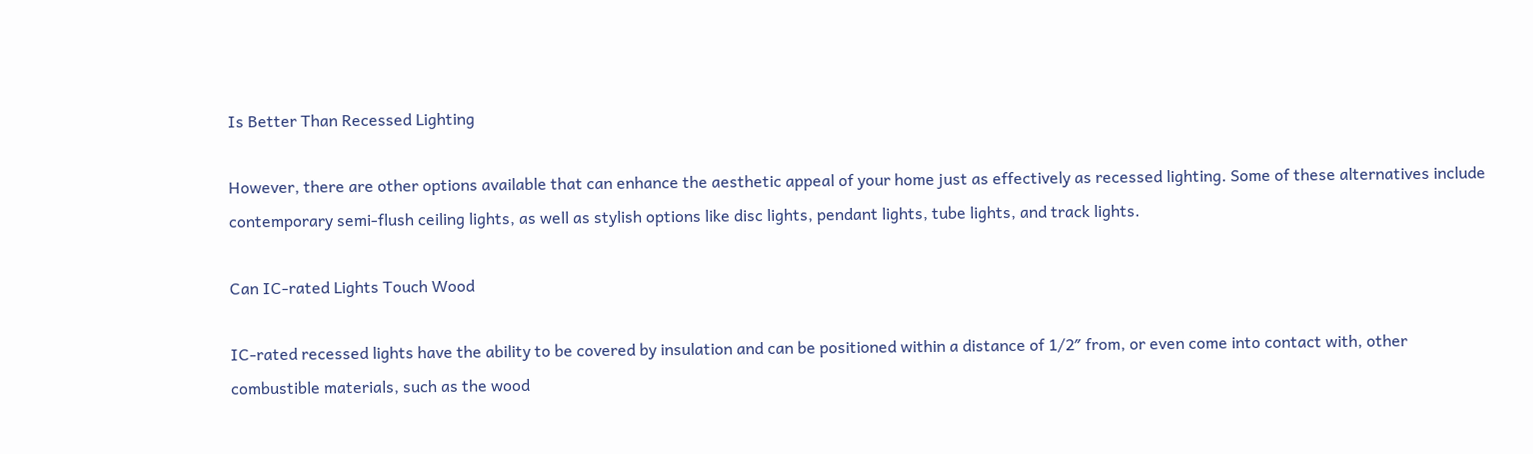Is Better Than Recessed Lighting

However, there are other options available that can enhance the aesthetic appeal of your home just as effectively as recessed lighting. Some of these alternatives include contemporary semi-flush ceiling lights, as well as stylish options like disc lights, pendant lights, tube lights, and track lights.

Can IC-rated Lights Touch Wood

IC-rated recessed lights have the ability to be covered by insulation and can be positioned within a distance of 1/2″ from, or even come into contact with, other combustible materials, such as the wood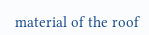material of the roof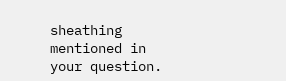sheathing mentioned in your question.